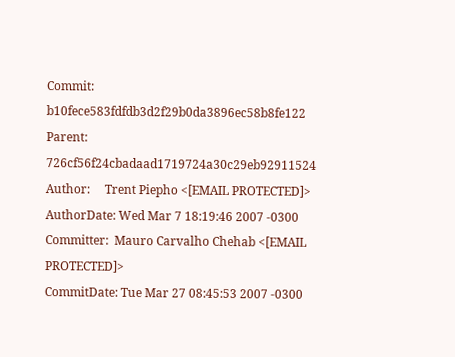Commit:     b10fece583fdfdb3d2f29b0da3896ec58b8fe122
Parent:     726cf56f24cbadaad1719724a30c29eb92911524
Author:     Trent Piepho <[EMAIL PROTECTED]>
AuthorDate: Wed Mar 7 18:19:46 2007 -0300
Committer:  Mauro Carvalho Chehab <[EMAIL PROTECTED]>
CommitDate: Tue Mar 27 08:45:53 2007 -0300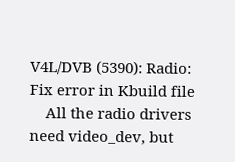V4L/DVB (5390): Radio: Fix error in Kbuild file
    All the radio drivers need video_dev, but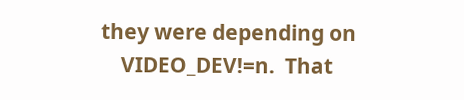they were depending on
    VIDEO_DEV!=n.  That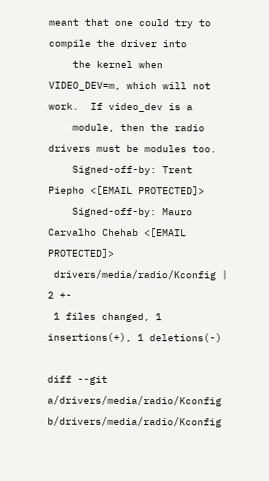meant that one could try to compile the driver into
    the kernel when VIDEO_DEV=m, which will not work.  If video_dev is a
    module, then the radio drivers must be modules too.
    Signed-off-by: Trent Piepho <[EMAIL PROTECTED]>
    Signed-off-by: Mauro Carvalho Chehab <[EMAIL PROTECTED]>
 drivers/media/radio/Kconfig |    2 +-
 1 files changed, 1 insertions(+), 1 deletions(-)

diff --git a/drivers/media/radio/Kconfig b/drivers/media/radio/Kconfig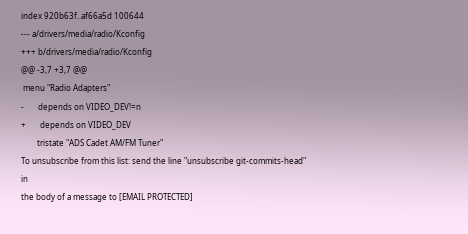index 920b63f..af66a5d 100644
--- a/drivers/media/radio/Kconfig
+++ b/drivers/media/radio/Kconfig
@@ -3,7 +3,7 @@
 menu "Radio Adapters"
-       depends on VIDEO_DEV!=n
+       depends on VIDEO_DEV
        tristate "ADS Cadet AM/FM Tuner"
To unsubscribe from this list: send the line "unsubscribe git-commits-head" in
the body of a message to [EMAIL PROTECTED]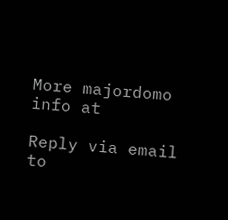More majordomo info at

Reply via email to